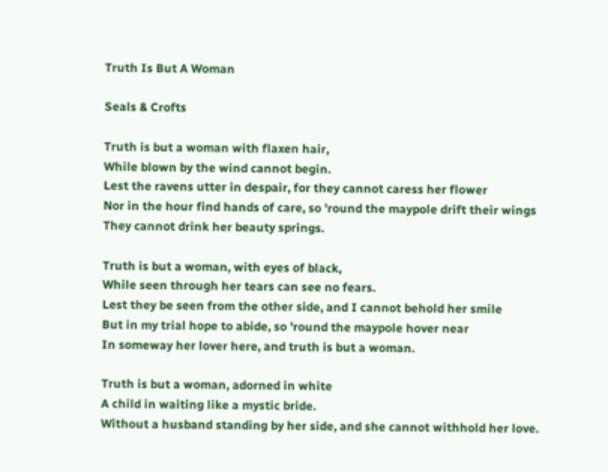Truth Is But A Woman

Seals & Crofts

Truth is but a woman with flaxen hair,
While blown by the wind cannot begin.
Lest the ravens utter in despair, for they cannot caress her flower
Nor in the hour find hands of care, so 'round the maypole drift their wings
They cannot drink her beauty springs.

Truth is but a woman, with eyes of black,
While seen through her tears can see no fears.
Lest they be seen from the other side, and I cannot behold her smile
But in my trial hope to abide, so 'round the maypole hover near
In someway her lover here, and truth is but a woman.

Truth is but a woman, adorned in white
A child in waiting like a mystic bride.
Without a husband standing by her side, and she cannot withhold her love.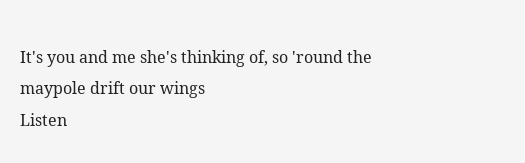It's you and me she's thinking of, so 'round the maypole drift our wings
Listen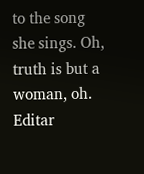to the song she sings. Oh, truth is but a woman, oh.
Editar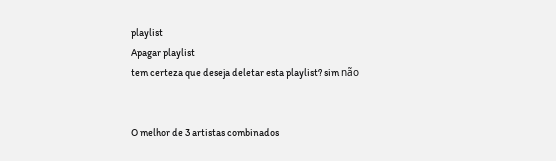playlist
Apagar playlist
tem certeza que deseja deletar esta playlist? sim não


O melhor de 3 artistas combinados